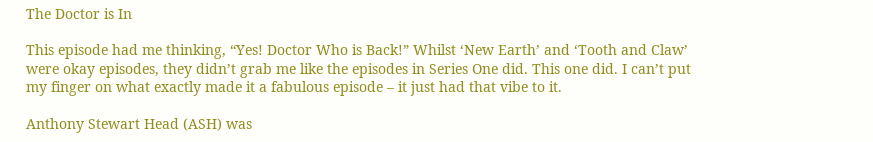The Doctor is In

This episode had me thinking, “Yes! Doctor Who is Back!” Whilst ‘New Earth’ and ‘Tooth and Claw’ were okay episodes, they didn’t grab me like the episodes in Series One did. This one did. I can’t put my finger on what exactly made it a fabulous episode – it just had that vibe to it.

Anthony Stewart Head (ASH) was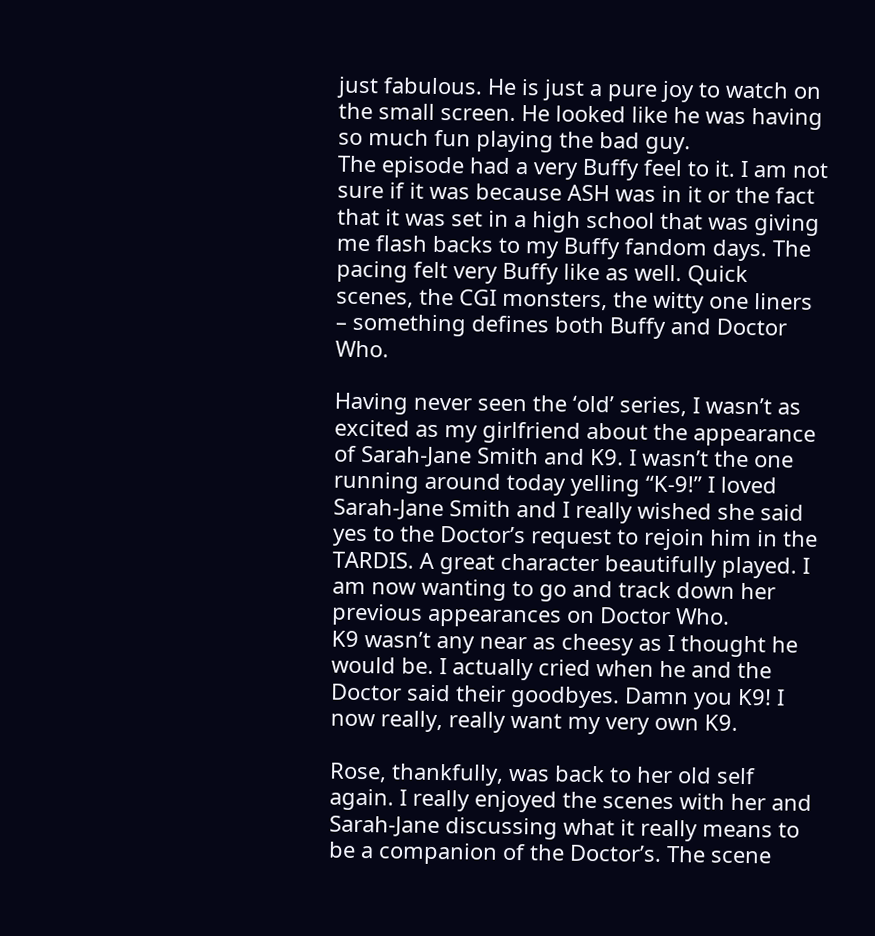just fabulous. He is just a pure joy to watch on the small screen. He looked like he was having so much fun playing the bad guy.
The episode had a very Buffy feel to it. I am not sure if it was because ASH was in it or the fact that it was set in a high school that was giving me flash backs to my Buffy fandom days. The pacing felt very Buffy like as well. Quick scenes, the CGI monsters, the witty one liners – something defines both Buffy and Doctor Who.

Having never seen the ‘old’ series, I wasn’t as excited as my girlfriend about the appearance of Sarah-Jane Smith and K9. I wasn’t the one running around today yelling “K-9!” I loved Sarah-Jane Smith and I really wished she said yes to the Doctor’s request to rejoin him in the TARDIS. A great character beautifully played. I am now wanting to go and track down her previous appearances on Doctor Who.
K9 wasn’t any near as cheesy as I thought he would be. I actually cried when he and the Doctor said their goodbyes. Damn you K9! I now really, really want my very own K9.

Rose, thankfully, was back to her old self again. I really enjoyed the scenes with her and Sarah-Jane discussing what it really means to be a companion of the Doctor’s. The scene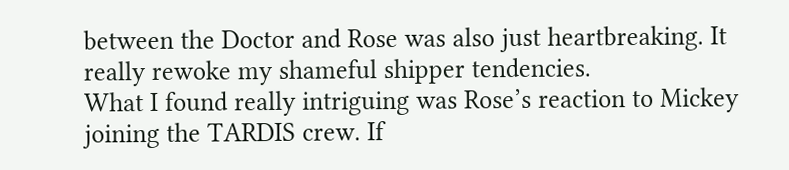between the Doctor and Rose was also just heartbreaking. It really rewoke my shameful shipper tendencies.
What I found really intriguing was Rose’s reaction to Mickey joining the TARDIS crew. If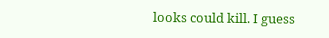looks could kill. I guess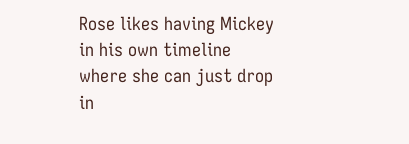Rose likes having Mickey in his own timeline where she can just drop in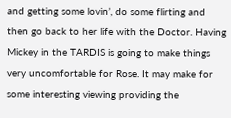and getting some lovin’, do some flirting and then go back to her life with the Doctor. Having Mickey in the TARDIS is going to make things very uncomfortable for Rose. It may make for some interesting viewing providing the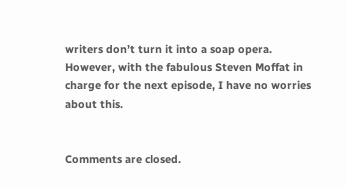writers don’t turn it into a soap opera. However, with the fabulous Steven Moffat in charge for the next episode, I have no worries about this.


Comments are closed.